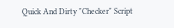Quick And Dirty "Checker" Script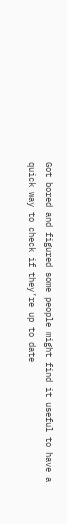Got bored and figured some people might find it useful to have a quick way to check if they’re up to date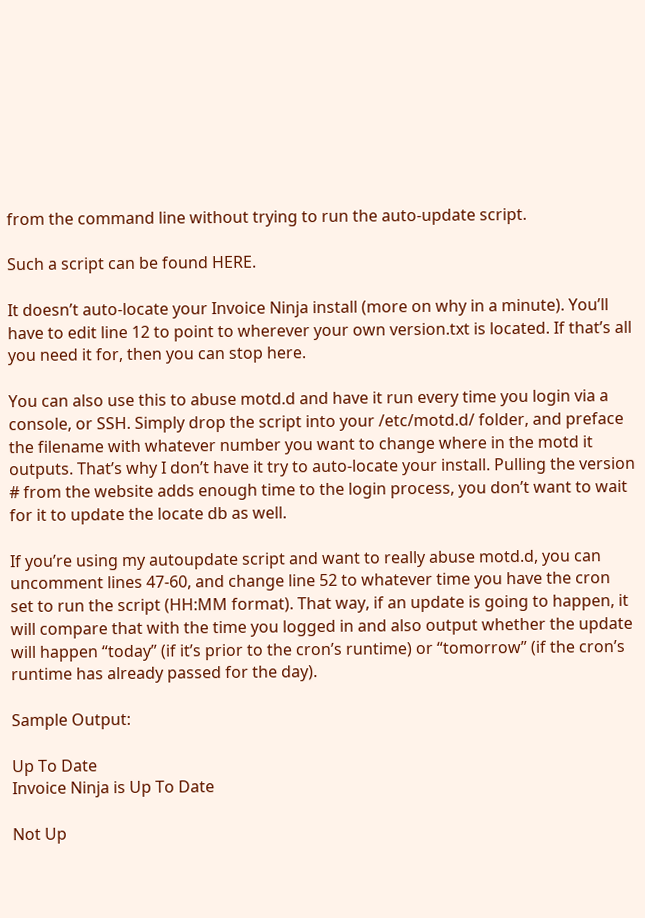from the command line without trying to run the auto-update script.

Such a script can be found HERE.

It doesn’t auto-locate your Invoice Ninja install (more on why in a minute). You’ll have to edit line 12 to point to wherever your own version.txt is located. If that’s all you need it for, then you can stop here.

You can also use this to abuse motd.d and have it run every time you login via a console, or SSH. Simply drop the script into your /etc/motd.d/ folder, and preface the filename with whatever number you want to change where in the motd it outputs. That’s why I don’t have it try to auto-locate your install. Pulling the version # from the website adds enough time to the login process, you don’t want to wait for it to update the locate db as well.

If you’re using my autoupdate script and want to really abuse motd.d, you can uncomment lines 47-60, and change line 52 to whatever time you have the cron set to run the script (HH:MM format). That way, if an update is going to happen, it will compare that with the time you logged in and also output whether the update will happen “today” (if it’s prior to the cron’s runtime) or “tomorrow” (if the cron’s runtime has already passed for the day).

Sample Output:

Up To Date
Invoice Ninja is Up To Date

Not Up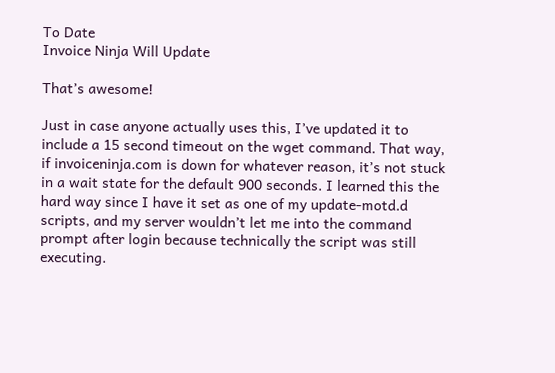To Date
Invoice Ninja Will Update

That’s awesome!

Just in case anyone actually uses this, I’ve updated it to include a 15 second timeout on the wget command. That way, if invoiceninja.com is down for whatever reason, it’s not stuck in a wait state for the default 900 seconds. I learned this the hard way since I have it set as one of my update-motd.d scripts, and my server wouldn’t let me into the command prompt after login because technically the script was still executing.